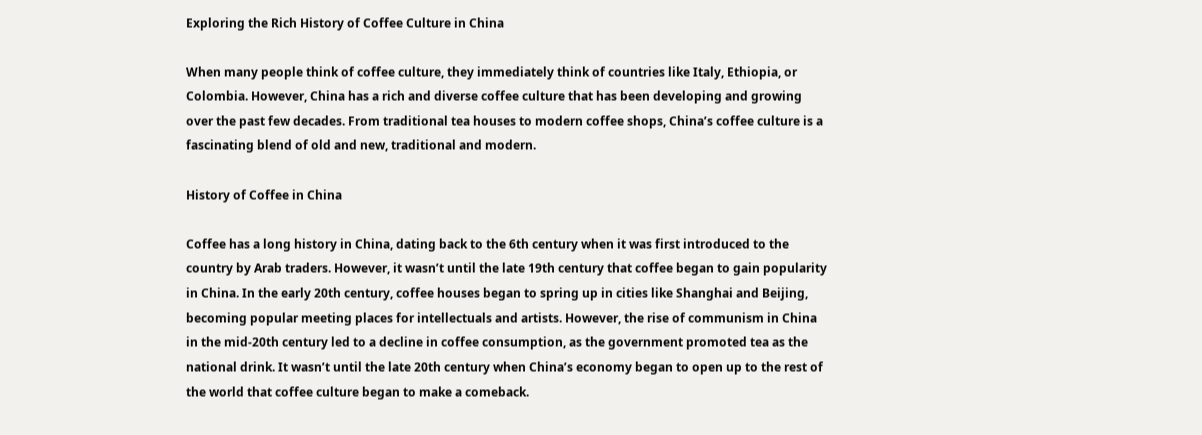Exploring the Rich History of Coffee Culture in China

When many people think of coffee culture, they immediately think of countries like Italy, Ethiopia, or Colombia. However, China has a rich and diverse coffee culture that has been developing and growing over the past few decades. From traditional tea houses to modern coffee shops, China’s coffee culture is a fascinating blend of old and new, traditional and modern.

History of Coffee in China

Coffee has a long history in China, dating back to the 6th century when it was first introduced to the country by Arab traders. However, it wasn’t until the late 19th century that coffee began to gain popularity in China. In the early 20th century, coffee houses began to spring up in cities like Shanghai and Beijing, becoming popular meeting places for intellectuals and artists. However, the rise of communism in China in the mid-20th century led to a decline in coffee consumption, as the government promoted tea as the national drink. It wasn’t until the late 20th century when China’s economy began to open up to the rest of the world that coffee culture began to make a comeback.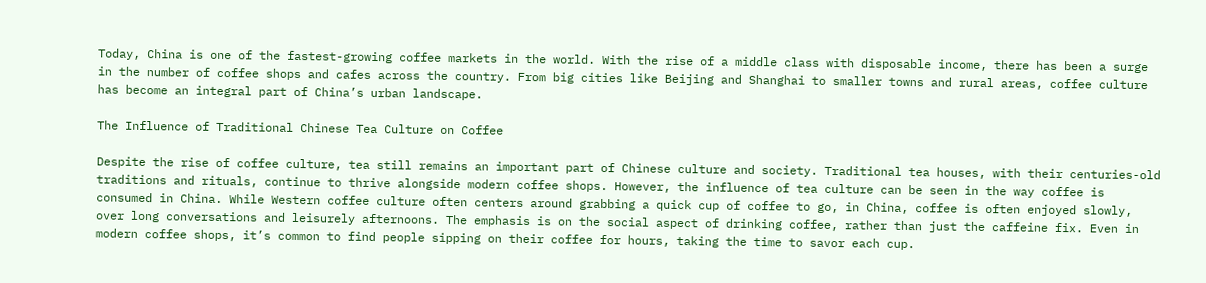Today, China is one of the fastest-growing coffee markets in the world. With the rise of a middle class with disposable income, there has been a surge in the number of coffee shops and cafes across the country. From big cities like Beijing and Shanghai to smaller towns and rural areas, coffee culture has become an integral part of China’s urban landscape.

The Influence of Traditional Chinese Tea Culture on Coffee

Despite the rise of coffee culture, tea still remains an important part of Chinese culture and society. Traditional tea houses, with their centuries-old traditions and rituals, continue to thrive alongside modern coffee shops. However, the influence of tea culture can be seen in the way coffee is consumed in China. While Western coffee culture often centers around grabbing a quick cup of coffee to go, in China, coffee is often enjoyed slowly, over long conversations and leisurely afternoons. The emphasis is on the social aspect of drinking coffee, rather than just the caffeine fix. Even in modern coffee shops, it’s common to find people sipping on their coffee for hours, taking the time to savor each cup.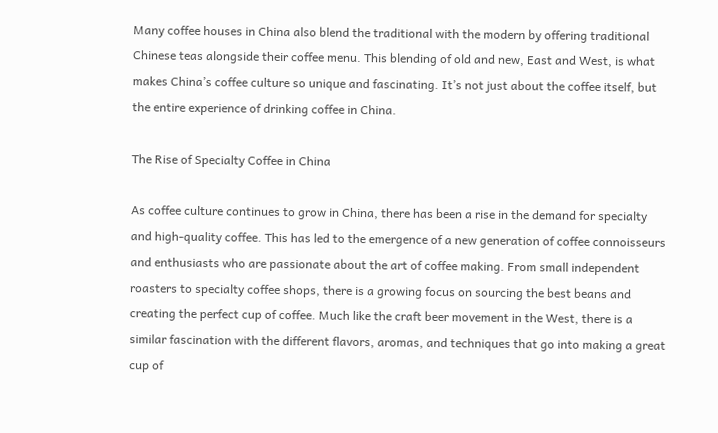Many coffee houses in China also blend the traditional with the modern by offering traditional Chinese teas alongside their coffee menu. This blending of old and new, East and West, is what makes China’s coffee culture so unique and fascinating. It’s not just about the coffee itself, but the entire experience of drinking coffee in China.

The Rise of Specialty Coffee in China

As coffee culture continues to grow in China, there has been a rise in the demand for specialty and high-quality coffee. This has led to the emergence of a new generation of coffee connoisseurs and enthusiasts who are passionate about the art of coffee making. From small independent roasters to specialty coffee shops, there is a growing focus on sourcing the best beans and creating the perfect cup of coffee. Much like the craft beer movement in the West, there is a similar fascination with the different flavors, aromas, and techniques that go into making a great cup of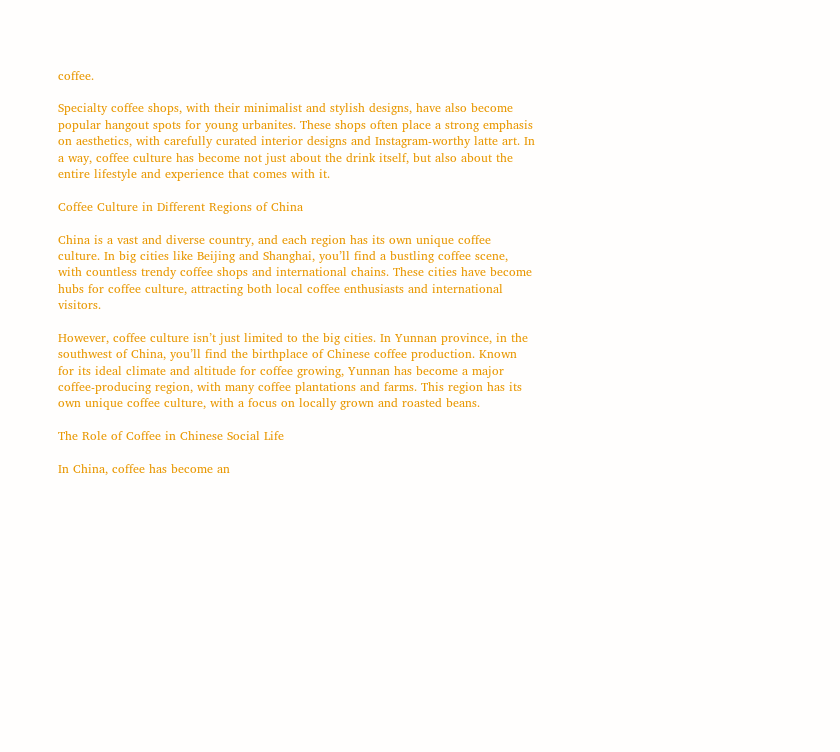coffee.

Specialty coffee shops, with their minimalist and stylish designs, have also become popular hangout spots for young urbanites. These shops often place a strong emphasis on aesthetics, with carefully curated interior designs and Instagram-worthy latte art. In a way, coffee culture has become not just about the drink itself, but also about the entire lifestyle and experience that comes with it.

Coffee Culture in Different Regions of China

China is a vast and diverse country, and each region has its own unique coffee culture. In big cities like Beijing and Shanghai, you’ll find a bustling coffee scene, with countless trendy coffee shops and international chains. These cities have become hubs for coffee culture, attracting both local coffee enthusiasts and international visitors.

However, coffee culture isn’t just limited to the big cities. In Yunnan province, in the southwest of China, you’ll find the birthplace of Chinese coffee production. Known for its ideal climate and altitude for coffee growing, Yunnan has become a major coffee-producing region, with many coffee plantations and farms. This region has its own unique coffee culture, with a focus on locally grown and roasted beans.

The Role of Coffee in Chinese Social Life

In China, coffee has become an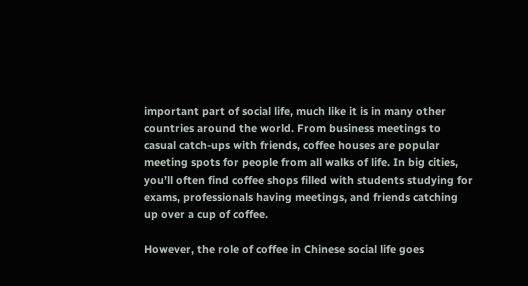important part of social life, much like it is in many other countries around the world. From business meetings to casual catch-ups with friends, coffee houses are popular meeting spots for people from all walks of life. In big cities, you’ll often find coffee shops filled with students studying for exams, professionals having meetings, and friends catching up over a cup of coffee.

However, the role of coffee in Chinese social life goes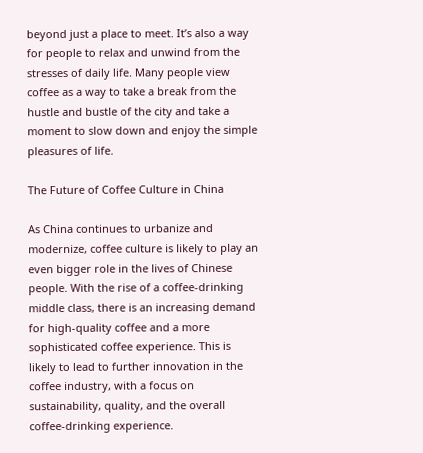beyond just a place to meet. It’s also a way for people to relax and unwind from the stresses of daily life. Many people view coffee as a way to take a break from the hustle and bustle of the city and take a moment to slow down and enjoy the simple pleasures of life.

The Future of Coffee Culture in China

As China continues to urbanize and modernize, coffee culture is likely to play an even bigger role in the lives of Chinese people. With the rise of a coffee-drinking middle class, there is an increasing demand for high-quality coffee and a more sophisticated coffee experience. This is likely to lead to further innovation in the coffee industry, with a focus on sustainability, quality, and the overall coffee-drinking experience.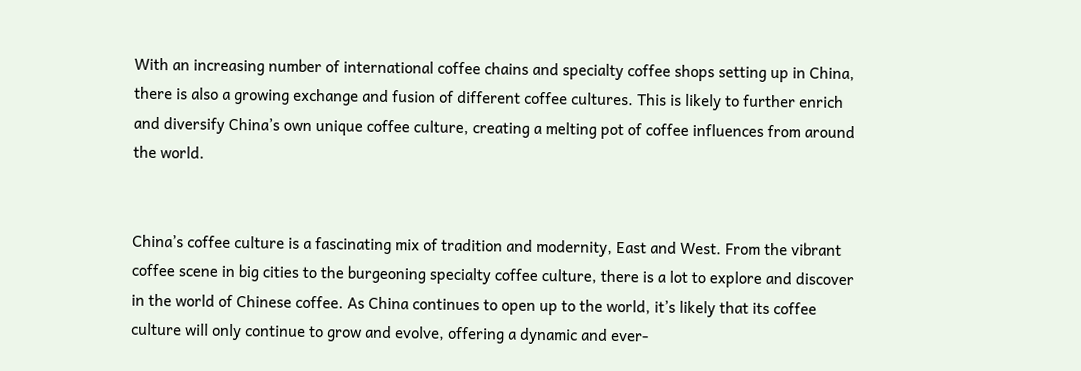With an increasing number of international coffee chains and specialty coffee shops setting up in China, there is also a growing exchange and fusion of different coffee cultures. This is likely to further enrich and diversify China’s own unique coffee culture, creating a melting pot of coffee influences from around the world.


China’s coffee culture is a fascinating mix of tradition and modernity, East and West. From the vibrant coffee scene in big cities to the burgeoning specialty coffee culture, there is a lot to explore and discover in the world of Chinese coffee. As China continues to open up to the world, it’s likely that its coffee culture will only continue to grow and evolve, offering a dynamic and ever-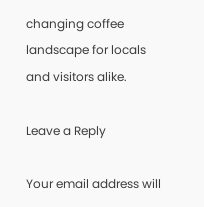changing coffee landscape for locals and visitors alike.

Leave a Reply

Your email address will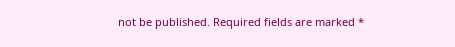not be published. Required fields are marked *